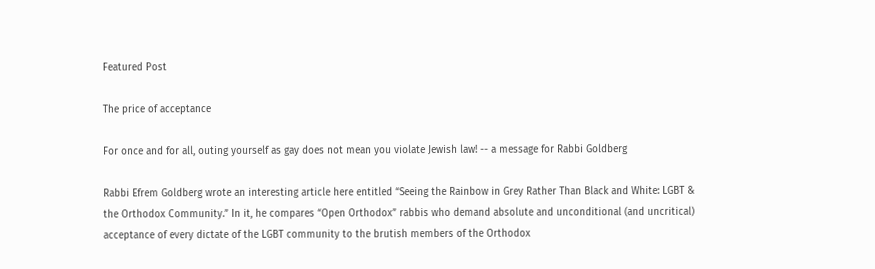Featured Post

The price of acceptance

For once and for all, outing yourself as gay does not mean you violate Jewish law! -- a message for Rabbi Goldberg

Rabbi Efrem Goldberg wrote an interesting article here entitled “Seeing the Rainbow in Grey Rather Than Black and White: LGBT & the Orthodox Community.” In it, he compares “Open Orthodox” rabbis who demand absolute and unconditional (and uncritical) acceptance of every dictate of the LGBT community to the brutish members of the Orthodox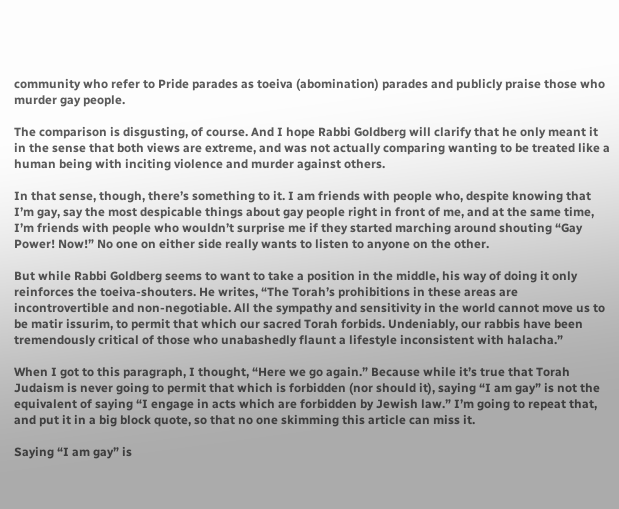community who refer to Pride parades as toeiva (abomination) parades and publicly praise those who murder gay people.

The comparison is disgusting, of course. And I hope Rabbi Goldberg will clarify that he only meant it in the sense that both views are extreme, and was not actually comparing wanting to be treated like a human being with inciting violence and murder against others.

In that sense, though, there’s something to it. I am friends with people who, despite knowing that I’m gay, say the most despicable things about gay people right in front of me, and at the same time, I’m friends with people who wouldn’t surprise me if they started marching around shouting “Gay Power! Now!” No one on either side really wants to listen to anyone on the other.

But while Rabbi Goldberg seems to want to take a position in the middle, his way of doing it only reinforces the toeiva-shouters. He writes, “The Torah’s prohibitions in these areas are incontrovertible and non-negotiable. All the sympathy and sensitivity in the world cannot move us to be matir issurim, to permit that which our sacred Torah forbids. Undeniably, our rabbis have been tremendously critical of those who unabashedly flaunt a lifestyle inconsistent with halacha.”

When I got to this paragraph, I thought, “Here we go again.” Because while it’s true that Torah Judaism is never going to permit that which is forbidden (nor should it), saying “I am gay” is not the equivalent of saying “I engage in acts which are forbidden by Jewish law.” I’m going to repeat that, and put it in a big block quote, so that no one skimming this article can miss it.

Saying “I am gay” is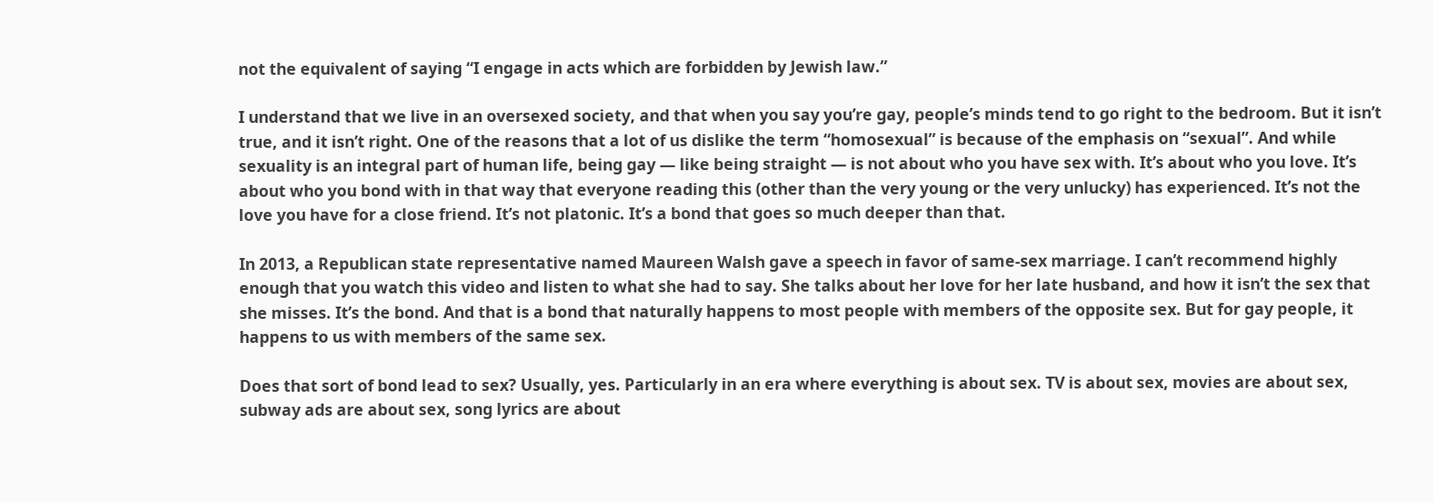not the equivalent of saying “I engage in acts which are forbidden by Jewish law.”

I understand that we live in an oversexed society, and that when you say you’re gay, people’s minds tend to go right to the bedroom. But it isn’t true, and it isn’t right. One of the reasons that a lot of us dislike the term “homosexual” is because of the emphasis on “sexual”. And while sexuality is an integral part of human life, being gay — like being straight — is not about who you have sex with. It’s about who you love. It’s about who you bond with in that way that everyone reading this (other than the very young or the very unlucky) has experienced. It’s not the love you have for a close friend. It’s not platonic. It’s a bond that goes so much deeper than that.

In 2013, a Republican state representative named Maureen Walsh gave a speech in favor of same-sex marriage. I can’t recommend highly enough that you watch this video and listen to what she had to say. She talks about her love for her late husband, and how it isn’t the sex that she misses. It’s the bond. And that is a bond that naturally happens to most people with members of the opposite sex. But for gay people, it happens to us with members of the same sex.

Does that sort of bond lead to sex? Usually, yes. Particularly in an era where everything is about sex. TV is about sex, movies are about sex, subway ads are about sex, song lyrics are about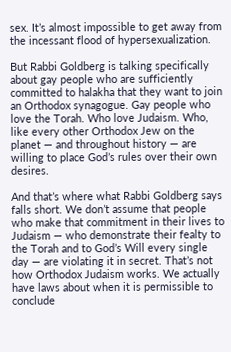sex. It’s almost impossible to get away from the incessant flood of hypersexualization.

But Rabbi Goldberg is talking specifically about gay people who are sufficiently committed to halakha that they want to join an Orthodox synagogue. Gay people who love the Torah. Who love Judaism. Who, like every other Orthodox Jew on the planet — and throughout history — are willing to place God’s rules over their own desires.

And that’s where what Rabbi Goldberg says falls short. We don’t assume that people who make that commitment in their lives to Judaism — who demonstrate their fealty to the Torah and to God’s Will every single day — are violating it in secret. That’s not how Orthodox Judaism works. We actually have laws about when it is permissible to conclude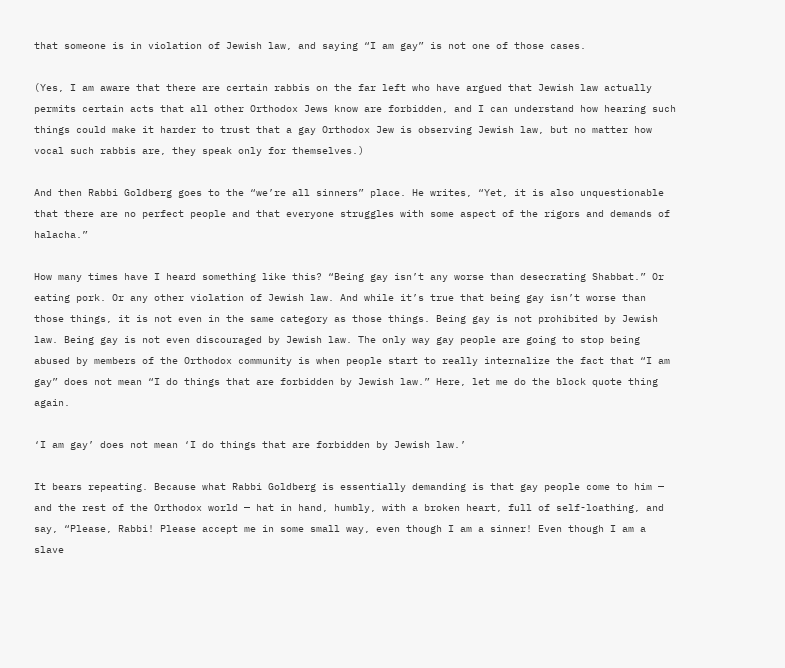that someone is in violation of Jewish law, and saying “I am gay” is not one of those cases.

(Yes, I am aware that there are certain rabbis on the far left who have argued that Jewish law actually permits certain acts that all other Orthodox Jews know are forbidden, and I can understand how hearing such things could make it harder to trust that a gay Orthodox Jew is observing Jewish law, but no matter how vocal such rabbis are, they speak only for themselves.)

And then Rabbi Goldberg goes to the “we’re all sinners” place. He writes, “Yet, it is also unquestionable that there are no perfect people and that everyone struggles with some aspect of the rigors and demands of halacha.”

How many times have I heard something like this? “Being gay isn’t any worse than desecrating Shabbat.” Or eating pork. Or any other violation of Jewish law. And while it’s true that being gay isn’t worse than those things, it is not even in the same category as those things. Being gay is not prohibited by Jewish law. Being gay is not even discouraged by Jewish law. The only way gay people are going to stop being abused by members of the Orthodox community is when people start to really internalize the fact that “I am gay” does not mean “I do things that are forbidden by Jewish law.” Here, let me do the block quote thing again.

‘I am gay’ does not mean ‘I do things that are forbidden by Jewish law.’

It bears repeating. Because what Rabbi Goldberg is essentially demanding is that gay people come to him — and the rest of the Orthodox world — hat in hand, humbly, with a broken heart, full of self-loathing, and say, “Please, Rabbi! Please accept me in some small way, even though I am a sinner! Even though I am a slave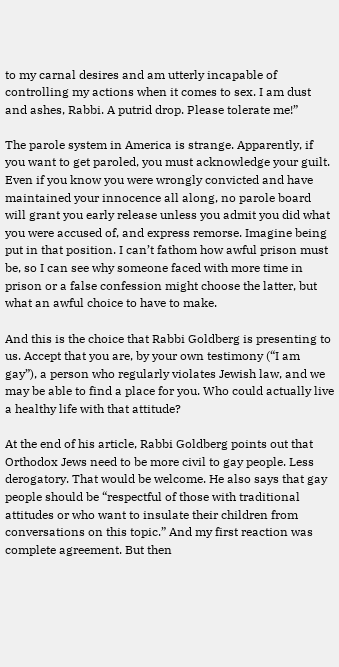to my carnal desires and am utterly incapable of controlling my actions when it comes to sex. I am dust and ashes, Rabbi. A putrid drop. Please tolerate me!”

The parole system in America is strange. Apparently, if you want to get paroled, you must acknowledge your guilt. Even if you know you were wrongly convicted and have maintained your innocence all along, no parole board will grant you early release unless you admit you did what you were accused of, and express remorse. Imagine being put in that position. I can’t fathom how awful prison must be, so I can see why someone faced with more time in prison or a false confession might choose the latter, but what an awful choice to have to make.

And this is the choice that Rabbi Goldberg is presenting to us. Accept that you are, by your own testimony (“I am gay”), a person who regularly violates Jewish law, and we may be able to find a place for you. Who could actually live a healthy life with that attitude?

At the end of his article, Rabbi Goldberg points out that Orthodox Jews need to be more civil to gay people. Less derogatory. That would be welcome. He also says that gay people should be “respectful of those with traditional attitudes or who want to insulate their children from conversations on this topic.” And my first reaction was complete agreement. But then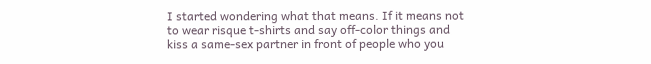I started wondering what that means. If it means not to wear risque t-shirts and say off-color things and kiss a same-sex partner in front of people who you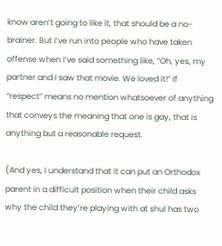know aren’t going to like it, that should be a no-brainer. But I’ve run into people who have taken offense when I’ve said something like, “Oh, yes, my partner and I saw that movie. We loved it!” If “respect” means no mention whatsoever of anything that conveys the meaning that one is gay, that is anything but a reasonable request.

(And yes, I understand that it can put an Orthodox parent in a difficult position when their child asks why the child they’re playing with at shul has two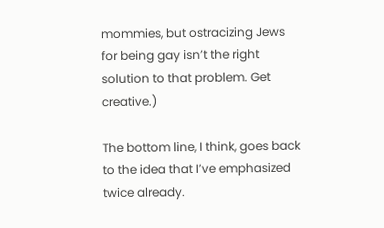mommies, but ostracizing Jews for being gay isn’t the right solution to that problem. Get creative.)

The bottom line, I think, goes back to the idea that I’ve emphasized twice already.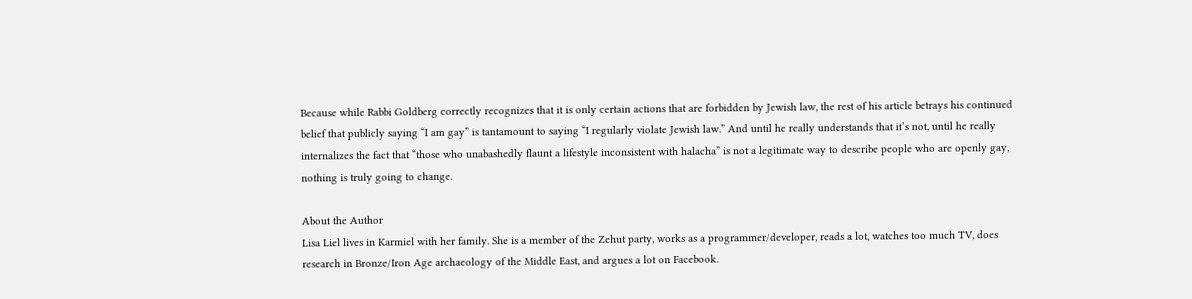Because while Rabbi Goldberg correctly recognizes that it is only certain actions that are forbidden by Jewish law, the rest of his article betrays his continued belief that publicly saying “I am gay” is tantamount to saying “I regularly violate Jewish law.” And until he really understands that it’s not, until he really internalizes the fact that “those who unabashedly flaunt a lifestyle inconsistent with halacha” is not a legitimate way to describe people who are openly gay, nothing is truly going to change.

About the Author
Lisa Liel lives in Karmiel with her family. She is a member of the Zehut party, works as a programmer/developer, reads a lot, watches too much TV, does research in Bronze/Iron Age archaeology of the Middle East, and argues a lot on Facebook.